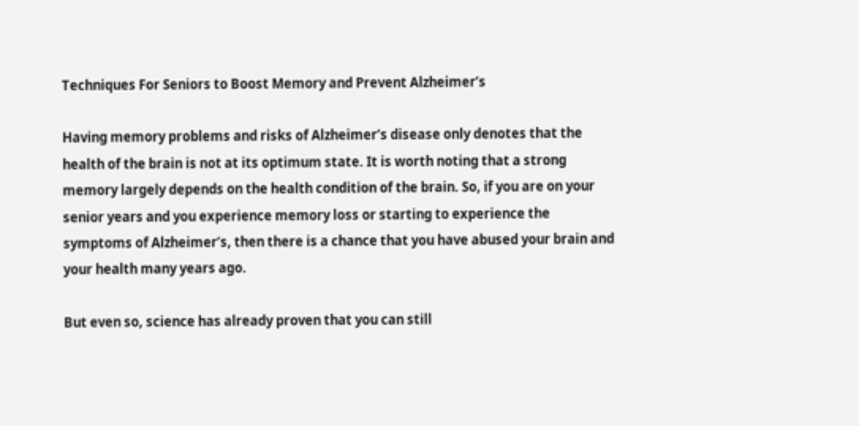Techniques For Seniors to Boost Memory and Prevent Alzheimer’s

Having memory problems and risks of Alzheimer’s disease only denotes that the health of the brain is not at its optimum state. It is worth noting that a strong memory largely depends on the health condition of the brain. So, if you are on your senior years and you experience memory loss or starting to experience the symptoms of Alzheimer’s, then there is a chance that you have abused your brain and your health many years ago.

But even so, science has already proven that you can still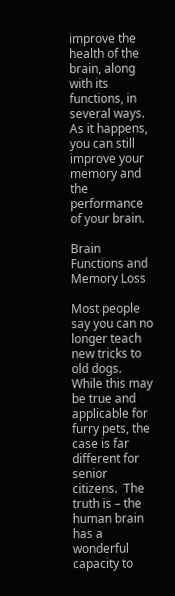improve the health of the brain, along with its functions, in several ways. As it happens, you can still improve your memory and the performance of your brain.

Brain Functions and Memory Loss

Most people say you can no longer teach new tricks to old dogs. While this may be true and applicable for furry pets, the case is far different for senior citizens.  The truth is – the human brain has a wonderful capacity to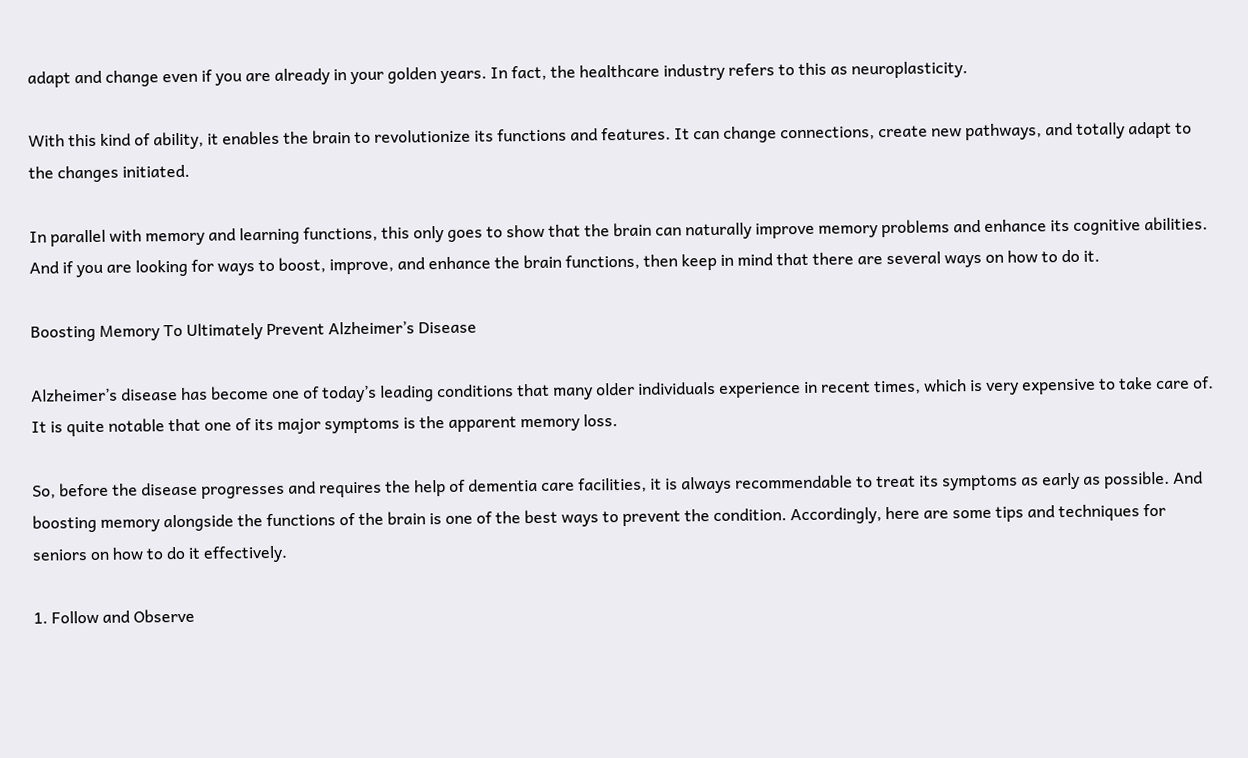adapt and change even if you are already in your golden years. In fact, the healthcare industry refers to this as neuroplasticity.

With this kind of ability, it enables the brain to revolutionize its functions and features. It can change connections, create new pathways, and totally adapt to the changes initiated.

In parallel with memory and learning functions, this only goes to show that the brain can naturally improve memory problems and enhance its cognitive abilities. And if you are looking for ways to boost, improve, and enhance the brain functions, then keep in mind that there are several ways on how to do it.

Boosting Memory To Ultimately Prevent Alzheimer’s Disease

Alzheimer’s disease has become one of today’s leading conditions that many older individuals experience in recent times, which is very expensive to take care of. It is quite notable that one of its major symptoms is the apparent memory loss.

So, before the disease progresses and requires the help of dementia care facilities, it is always recommendable to treat its symptoms as early as possible. And boosting memory alongside the functions of the brain is one of the best ways to prevent the condition. Accordingly, here are some tips and techniques for seniors on how to do it effectively.

1. Follow and Observe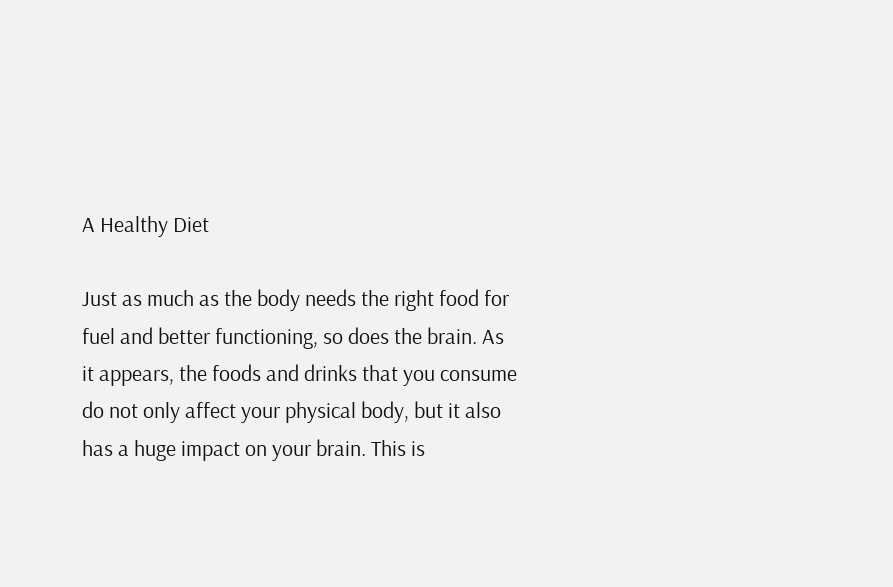A Healthy Diet

Just as much as the body needs the right food for fuel and better functioning, so does the brain. As it appears, the foods and drinks that you consume do not only affect your physical body, but it also has a huge impact on your brain. This is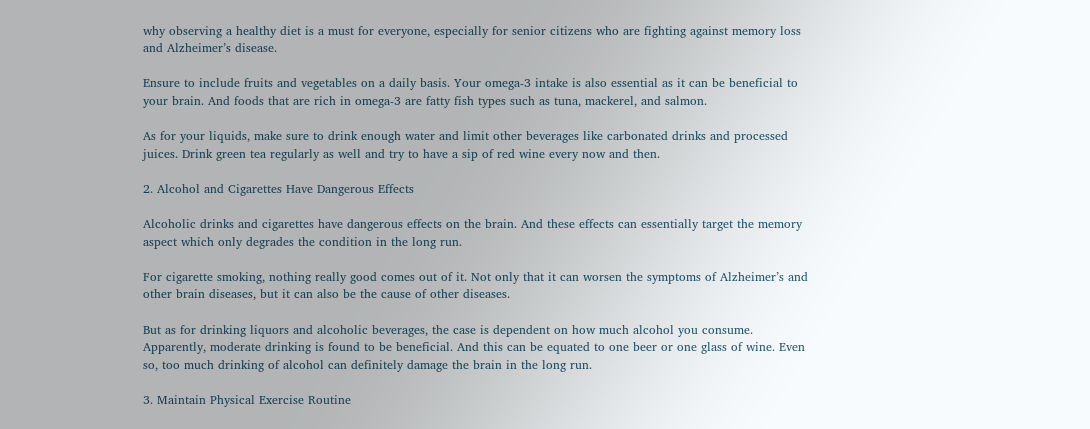why observing a healthy diet is a must for everyone, especially for senior citizens who are fighting against memory loss and Alzheimer’s disease.

Ensure to include fruits and vegetables on a daily basis. Your omega-3 intake is also essential as it can be beneficial to your brain. And foods that are rich in omega-3 are fatty fish types such as tuna, mackerel, and salmon.

As for your liquids, make sure to drink enough water and limit other beverages like carbonated drinks and processed juices. Drink green tea regularly as well and try to have a sip of red wine every now and then.

2. Alcohol and Cigarettes Have Dangerous Effects

Alcoholic drinks and cigarettes have dangerous effects on the brain. And these effects can essentially target the memory aspect which only degrades the condition in the long run.

For cigarette smoking, nothing really good comes out of it. Not only that it can worsen the symptoms of Alzheimer’s and other brain diseases, but it can also be the cause of other diseases.

But as for drinking liquors and alcoholic beverages, the case is dependent on how much alcohol you consume. Apparently, moderate drinking is found to be beneficial. And this can be equated to one beer or one glass of wine. Even so, too much drinking of alcohol can definitely damage the brain in the long run.

3. Maintain Physical Exercise Routine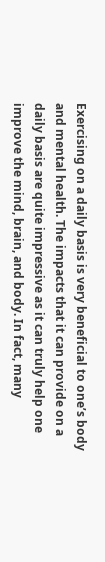Exercising on a daily basis is very beneficial to one’s body and mental health. The impacts that it can provide on a daily basis are quite impressive as it can truly help one improve the mind, brain, and body. In fact, many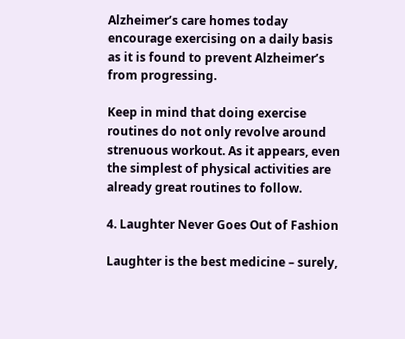Alzheimer’s care homes today encourage exercising on a daily basis as it is found to prevent Alzheimer’s from progressing.

Keep in mind that doing exercise routines do not only revolve around strenuous workout. As it appears, even the simplest of physical activities are already great routines to follow.

4. Laughter Never Goes Out of Fashion

Laughter is the best medicine – surely,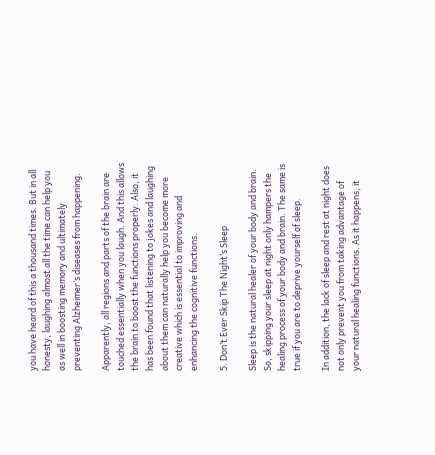you have heard of this a thousand times. But in all honesty, laughing almost all the time can help you as well in boosting memory and ultimately preventing Alzheimer’s diseases from happening.

Apparently, all regions and parts of the brain are touched essentially when you laugh. And this allows the brain to boost the functions properly. Also, it has been found that listening to jokes and laughing about them can naturally help you become more creative which is essential to improving and enhancing the cognitive functions.

5. Don’t Ever Skip The Night’s Sleep

Sleep is the natural healer of your body and brain. So, skipping your sleep at night only hampers the healing process of your body and brain. The same is true if you are to deprive yourself of sleep.

In addition, the lack of sleep and rest at night does not only prevent you from taking advantage of your natural healing functions. As it happens, it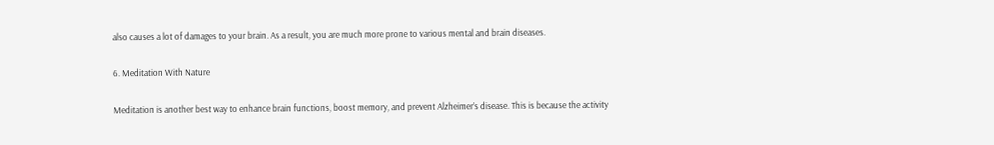also causes a lot of damages to your brain. As a result, you are much more prone to various mental and brain diseases.

6. Meditation With Nature

Meditation is another best way to enhance brain functions, boost memory, and prevent Alzheimer’s disease. This is because the activity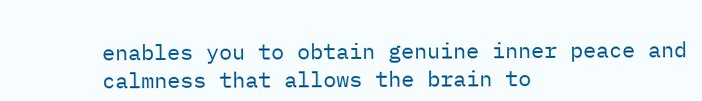enables you to obtain genuine inner peace and calmness that allows the brain to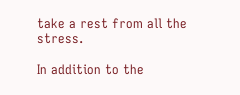take a rest from all the stress.

In addition to the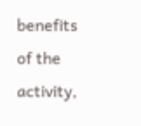benefits of the activity,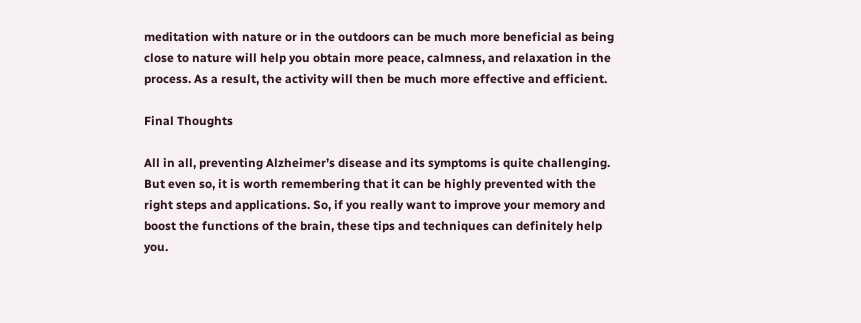meditation with nature or in the outdoors can be much more beneficial as being close to nature will help you obtain more peace, calmness, and relaxation in the process. As a result, the activity will then be much more effective and efficient.

Final Thoughts

All in all, preventing Alzheimer’s disease and its symptoms is quite challenging. But even so, it is worth remembering that it can be highly prevented with the right steps and applications. So, if you really want to improve your memory and boost the functions of the brain, these tips and techniques can definitely help you.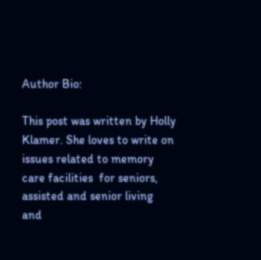Author Bio:

This post was written by Holly Klamer. She loves to write on issues related to memory care facilities  for seniors, assisted and senior living  and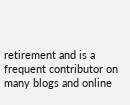retirement and is a frequent contributor on many blogs and online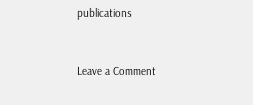publications


Leave a Comment